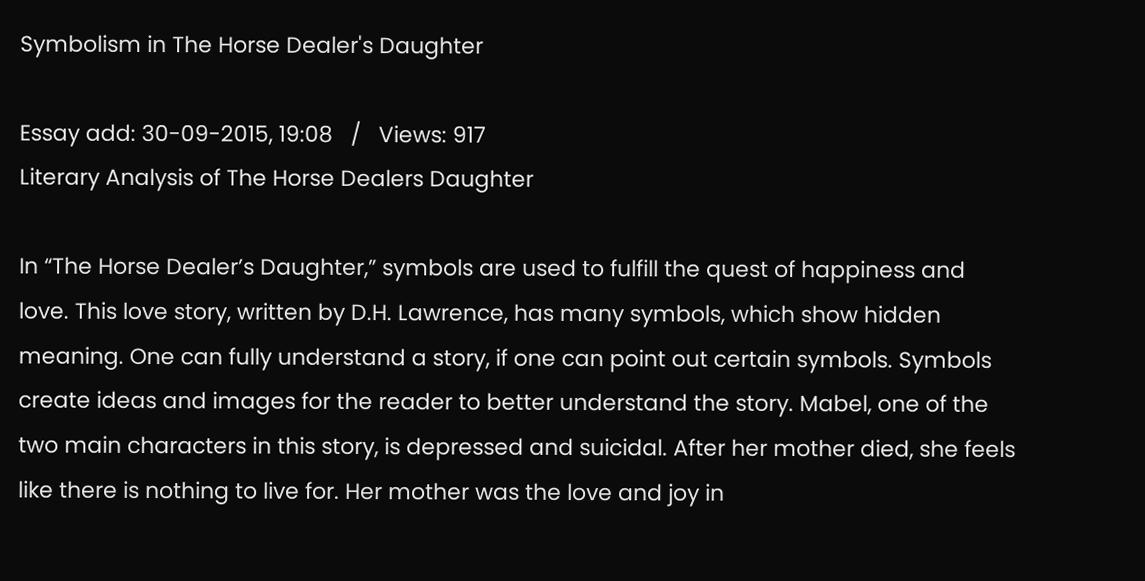Symbolism in The Horse Dealer's Daughter

Essay add: 30-09-2015, 19:08   /   Views: 917
Literary Analysis of The Horse Dealers Daughter

In “The Horse Dealer’s Daughter,” symbols are used to fulfill the quest of happiness and love. This love story, written by D.H. Lawrence, has many symbols, which show hidden meaning. One can fully understand a story, if one can point out certain symbols. Symbols create ideas and images for the reader to better understand the story. Mabel, one of the two main characters in this story, is depressed and suicidal. After her mother died, she feels like there is nothing to live for. Her mother was the love and joy in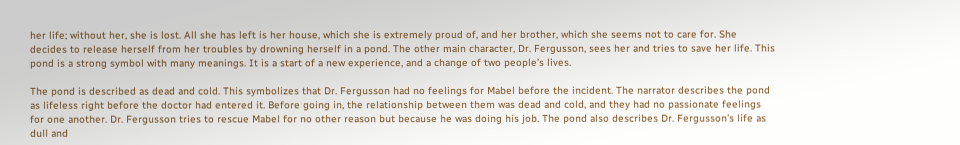her life; without her, she is lost. All she has left is her house, which she is extremely proud of, and her brother, which she seems not to care for. She decides to release herself from her troubles by drowning herself in a pond. The other main character, Dr. Fergusson, sees her and tries to save her life. This pond is a strong symbol with many meanings. It is a start of a new experience, and a change of two people’s lives.

The pond is described as dead and cold. This symbolizes that Dr. Fergusson had no feelings for Mabel before the incident. The narrator describes the pond as lifeless right before the doctor had entered it. Before going in, the relationship between them was dead and cold, and they had no passionate feelings for one another. Dr. Fergusson tries to rescue Mabel for no other reason but because he was doing his job. The pond also describes Dr. Fergusson’s life as dull and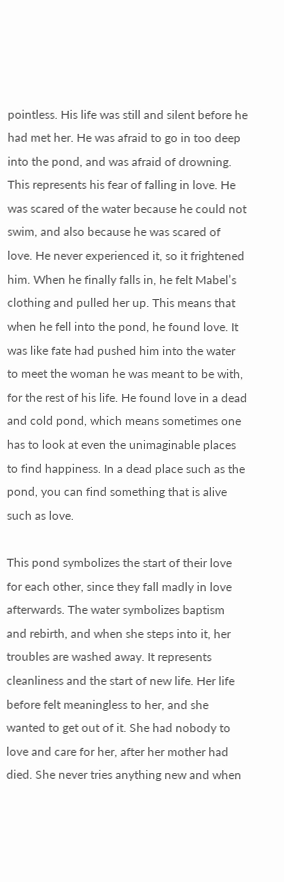pointless. His life was still and silent before he had met her. He was afraid to go in too deep into the pond, and was afraid of drowning. This represents his fear of falling in love. He was scared of the water because he could not swim, and also because he was scared of love. He never experienced it, so it frightened him. When he finally falls in, he felt Mabel’s clothing and pulled her up. This means that when he fell into the pond, he found love. It was like fate had pushed him into the water to meet the woman he was meant to be with, for the rest of his life. He found love in a dead and cold pond, which means sometimes one has to look at even the unimaginable places to find happiness. In a dead place such as the pond, you can find something that is alive such as love.

This pond symbolizes the start of their love for each other, since they fall madly in love afterwards. The water symbolizes baptism and rebirth, and when she steps into it, her troubles are washed away. It represents cleanliness and the start of new life. Her life before felt meaningless to her, and she wanted to get out of it. She had nobody to love and care for her, after her mother had died. She never tries anything new and when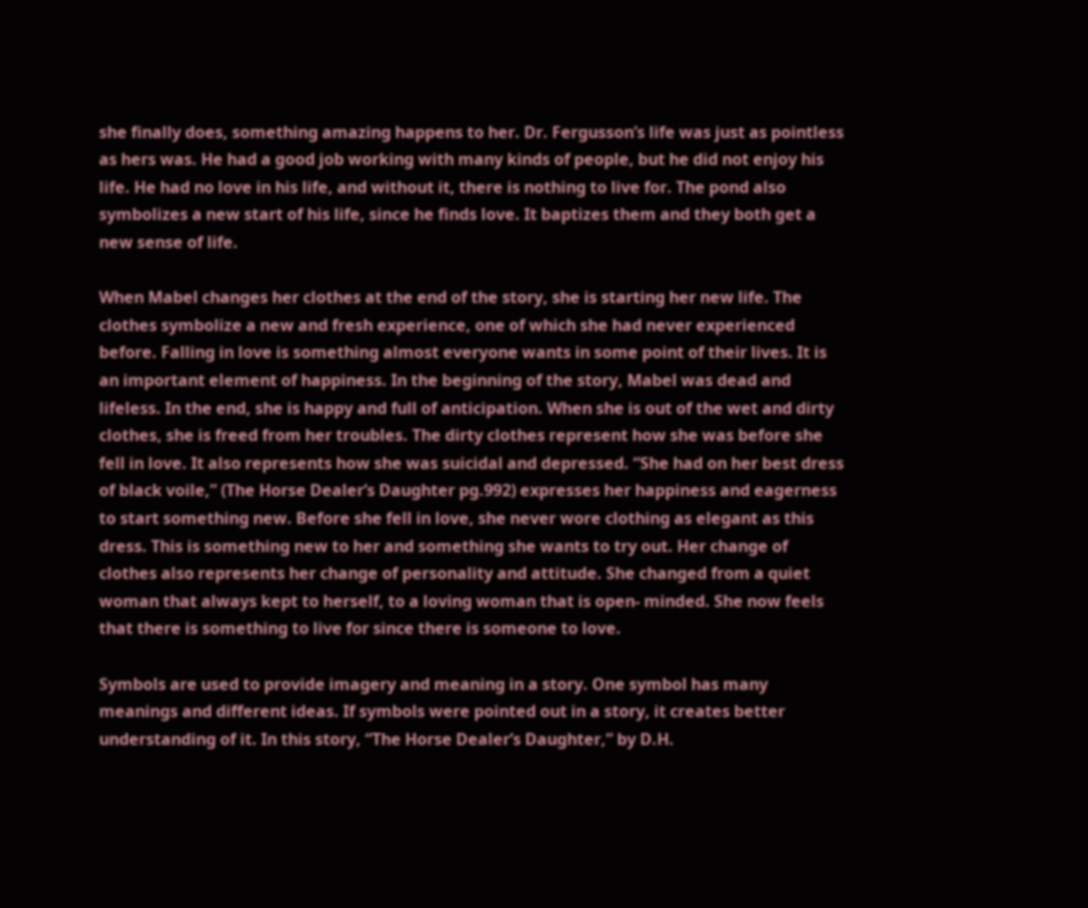she finally does, something amazing happens to her. Dr. Fergusson’s life was just as pointless as hers was. He had a good job working with many kinds of people, but he did not enjoy his life. He had no love in his life, and without it, there is nothing to live for. The pond also symbolizes a new start of his life, since he finds love. It baptizes them and they both get a new sense of life.

When Mabel changes her clothes at the end of the story, she is starting her new life. The clothes symbolize a new and fresh experience, one of which she had never experienced before. Falling in love is something almost everyone wants in some point of their lives. It is an important element of happiness. In the beginning of the story, Mabel was dead and lifeless. In the end, she is happy and full of anticipation. When she is out of the wet and dirty clothes, she is freed from her troubles. The dirty clothes represent how she was before she fell in love. It also represents how she was suicidal and depressed. “She had on her best dress of black voile,” (The Horse Dealer’s Daughter pg.992) expresses her happiness and eagerness to start something new. Before she fell in love, she never wore clothing as elegant as this dress. This is something new to her and something she wants to try out. Her change of clothes also represents her change of personality and attitude. She changed from a quiet woman that always kept to herself, to a loving woman that is open- minded. She now feels that there is something to live for since there is someone to love.

Symbols are used to provide imagery and meaning in a story. One symbol has many meanings and different ideas. If symbols were pointed out in a story, it creates better understanding of it. In this story, “The Horse Dealer’s Daughter,” by D.H.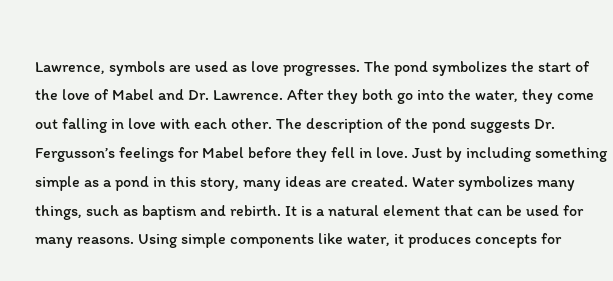Lawrence, symbols are used as love progresses. The pond symbolizes the start of the love of Mabel and Dr. Lawrence. After they both go into the water, they come out falling in love with each other. The description of the pond suggests Dr. Fergusson’s feelings for Mabel before they fell in love. Just by including something simple as a pond in this story, many ideas are created. Water symbolizes many things, such as baptism and rebirth. It is a natural element that can be used for many reasons. Using simple components like water, it produces concepts for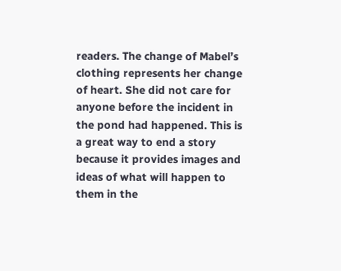readers. The change of Mabel’s clothing represents her change of heart. She did not care for anyone before the incident in the pond had happened. This is a great way to end a story because it provides images and ideas of what will happen to them in the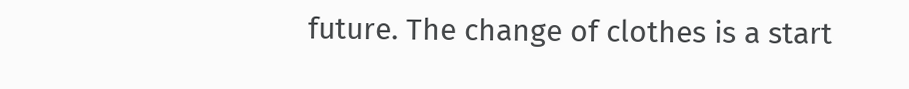future. The change of clothes is a start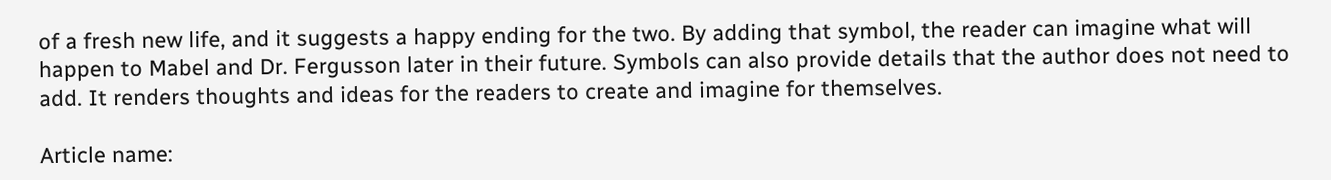of a fresh new life, and it suggests a happy ending for the two. By adding that symbol, the reader can imagine what will happen to Mabel and Dr. Fergusson later in their future. Symbols can also provide details that the author does not need to add. It renders thoughts and ideas for the readers to create and imagine for themselves.

Article name: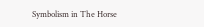Symbolism in The Horse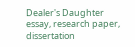Dealer's Daughter essay, research paper, dissertation